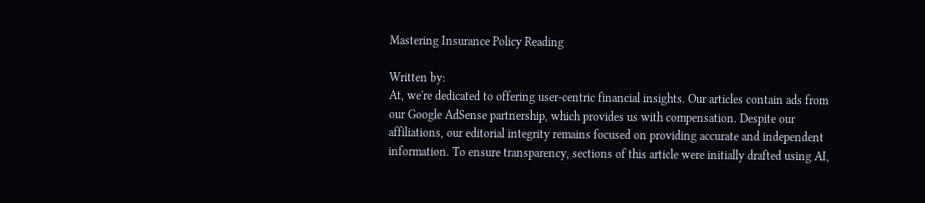Mastering Insurance Policy Reading

Written by:
At, we're dedicated to offering user-centric financial insights. Our articles contain ads from our Google AdSense partnership, which provides us with compensation. Despite our affiliations, our editorial integrity remains focused on providing accurate and independent information. To ensure transparency, sections of this article were initially drafted using AI,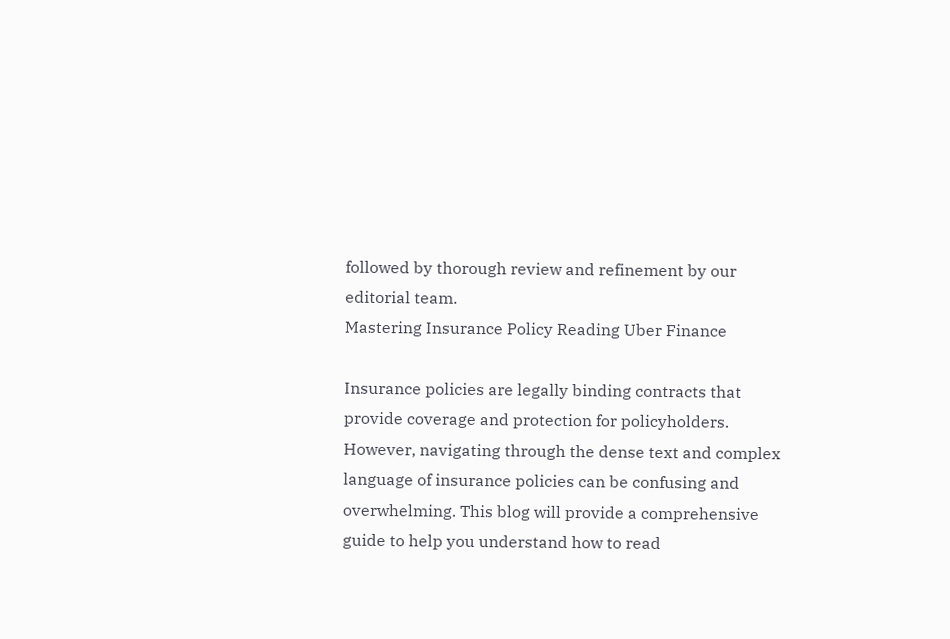followed by thorough review and refinement by our editorial team.
Mastering Insurance Policy Reading Uber Finance

Insurance policies are legally binding contracts that provide coverage and protection for policyholders. However, navigating through the dense text and complex language of insurance policies can be confusing and overwhelming. This blog will provide a comprehensive guide to help you understand how to read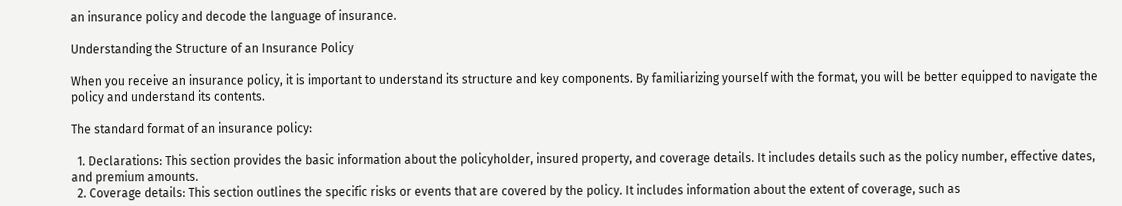an insurance policy and decode the language of insurance.

Understanding the Structure of an Insurance Policy

When you receive an insurance policy, it is important to understand its structure and key components. By familiarizing yourself with the format, you will be better equipped to navigate the policy and understand its contents.

The standard format of an insurance policy:

  1. Declarations: This section provides the basic information about the policyholder, insured property, and coverage details. It includes details such as the policy number, effective dates, and premium amounts.
  2. Coverage details: This section outlines the specific risks or events that are covered by the policy. It includes information about the extent of coverage, such as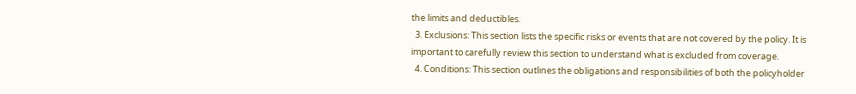the limits and deductibles.
  3. Exclusions: This section lists the specific risks or events that are not covered by the policy. It is important to carefully review this section to understand what is excluded from coverage.
  4. Conditions: This section outlines the obligations and responsibilities of both the policyholder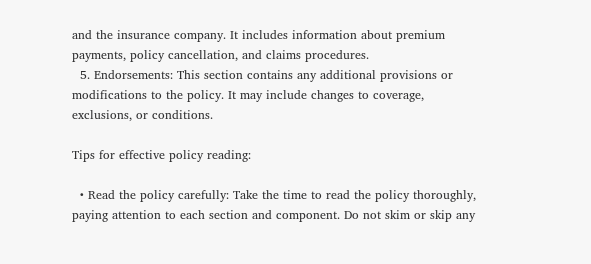and the insurance company. It includes information about premium payments, policy cancellation, and claims procedures.
  5. Endorsements: This section contains any additional provisions or modifications to the policy. It may include changes to coverage, exclusions, or conditions.

Tips for effective policy reading:

  • Read the policy carefully: Take the time to read the policy thoroughly, paying attention to each section and component. Do not skim or skip any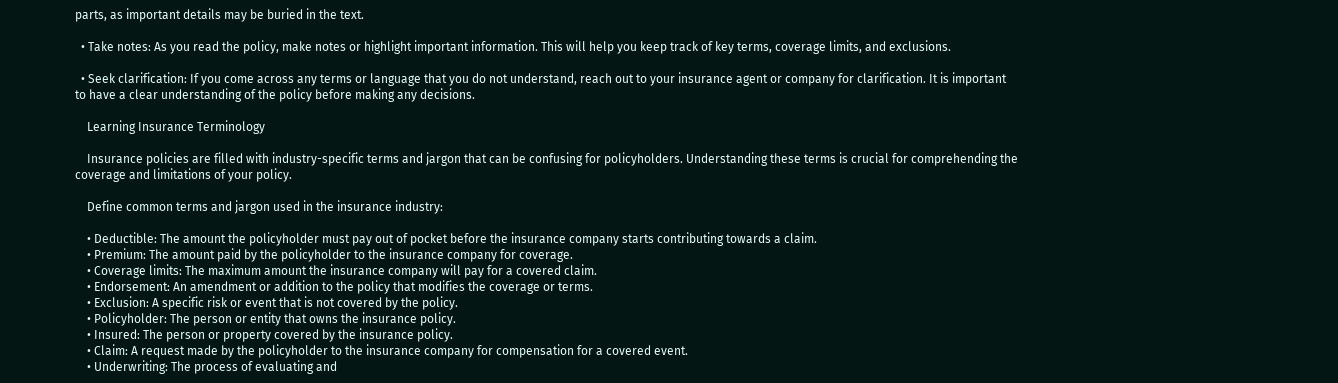parts, as important details may be buried in the text.

  • Take notes: As you read the policy, make notes or highlight important information. This will help you keep track of key terms, coverage limits, and exclusions.

  • Seek clarification: If you come across any terms or language that you do not understand, reach out to your insurance agent or company for clarification. It is important to have a clear understanding of the policy before making any decisions.

    Learning Insurance Terminology

    Insurance policies are filled with industry-specific terms and jargon that can be confusing for policyholders. Understanding these terms is crucial for comprehending the coverage and limitations of your policy.

    Define common terms and jargon used in the insurance industry:

    • Deductible: The amount the policyholder must pay out of pocket before the insurance company starts contributing towards a claim.
    • Premium: The amount paid by the policyholder to the insurance company for coverage.
    • Coverage limits: The maximum amount the insurance company will pay for a covered claim.
    • Endorsement: An amendment or addition to the policy that modifies the coverage or terms.
    • Exclusion: A specific risk or event that is not covered by the policy.
    • Policyholder: The person or entity that owns the insurance policy.
    • Insured: The person or property covered by the insurance policy.
    • Claim: A request made by the policyholder to the insurance company for compensation for a covered event.
    • Underwriting: The process of evaluating and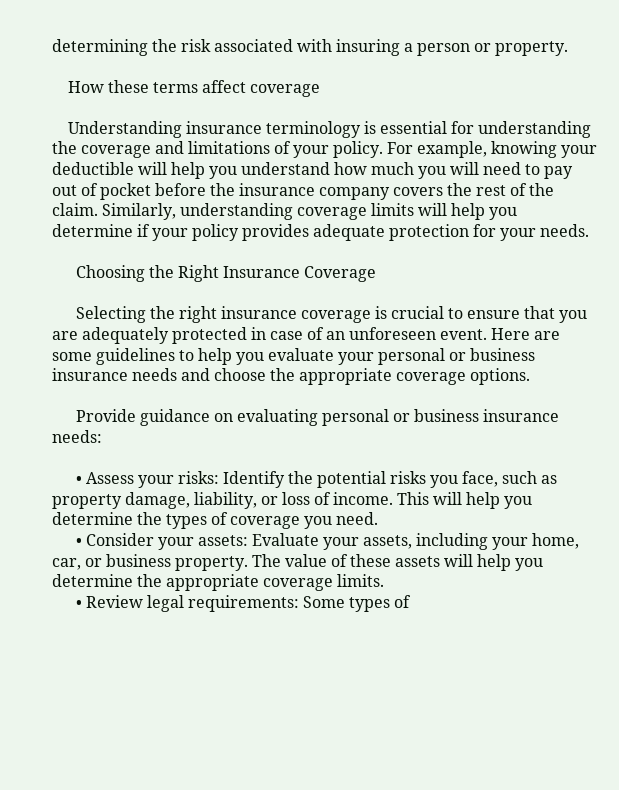determining the risk associated with insuring a person or property.

    How these terms affect coverage

    Understanding insurance terminology is essential for understanding the coverage and limitations of your policy. For example, knowing your deductible will help you understand how much you will need to pay out of pocket before the insurance company covers the rest of the claim. Similarly, understanding coverage limits will help you determine if your policy provides adequate protection for your needs.

      Choosing the Right Insurance Coverage

      Selecting the right insurance coverage is crucial to ensure that you are adequately protected in case of an unforeseen event. Here are some guidelines to help you evaluate your personal or business insurance needs and choose the appropriate coverage options.

      Provide guidance on evaluating personal or business insurance needs:

      • Assess your risks: Identify the potential risks you face, such as property damage, liability, or loss of income. This will help you determine the types of coverage you need.
      • Consider your assets: Evaluate your assets, including your home, car, or business property. The value of these assets will help you determine the appropriate coverage limits.
      • Review legal requirements: Some types of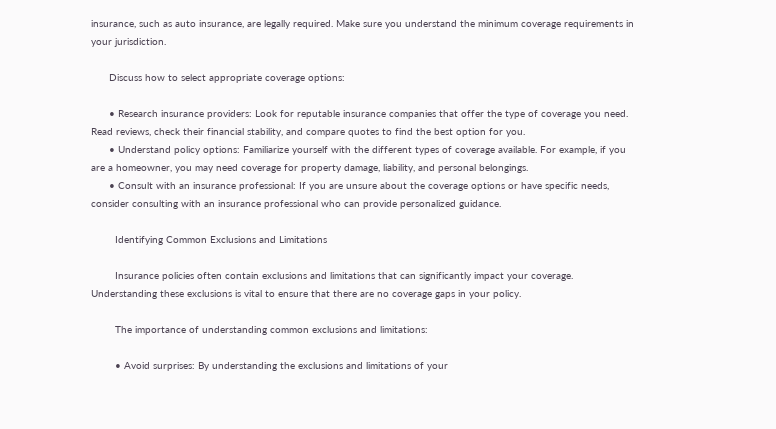insurance, such as auto insurance, are legally required. Make sure you understand the minimum coverage requirements in your jurisdiction.

      Discuss how to select appropriate coverage options:

      • Research insurance providers: Look for reputable insurance companies that offer the type of coverage you need. Read reviews, check their financial stability, and compare quotes to find the best option for you.
      • Understand policy options: Familiarize yourself with the different types of coverage available. For example, if you are a homeowner, you may need coverage for property damage, liability, and personal belongings.
      • Consult with an insurance professional: If you are unsure about the coverage options or have specific needs, consider consulting with an insurance professional who can provide personalized guidance.

        Identifying Common Exclusions and Limitations

        Insurance policies often contain exclusions and limitations that can significantly impact your coverage. Understanding these exclusions is vital to ensure that there are no coverage gaps in your policy.

        The importance of understanding common exclusions and limitations:

        • Avoid surprises: By understanding the exclusions and limitations of your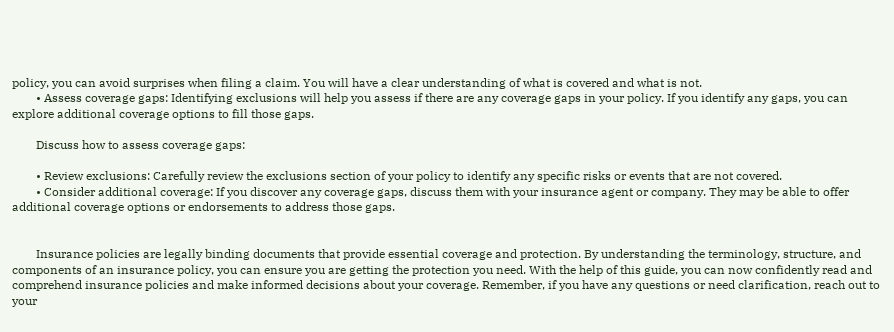policy, you can avoid surprises when filing a claim. You will have a clear understanding of what is covered and what is not.
        • Assess coverage gaps: Identifying exclusions will help you assess if there are any coverage gaps in your policy. If you identify any gaps, you can explore additional coverage options to fill those gaps.

        Discuss how to assess coverage gaps:

        • Review exclusions: Carefully review the exclusions section of your policy to identify any specific risks or events that are not covered.
        • Consider additional coverage: If you discover any coverage gaps, discuss them with your insurance agent or company. They may be able to offer additional coverage options or endorsements to address those gaps.


        Insurance policies are legally binding documents that provide essential coverage and protection. By understanding the terminology, structure, and components of an insurance policy, you can ensure you are getting the protection you need. With the help of this guide, you can now confidently read and comprehend insurance policies and make informed decisions about your coverage. Remember, if you have any questions or need clarification, reach out to your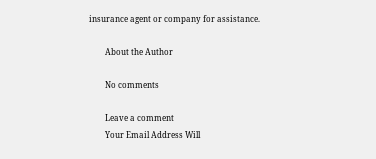insurance agent or company for assistance.

        About the Author

        No comments

        Leave a comment
        Your Email Address Will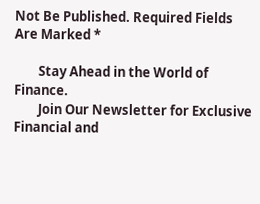Not Be Published. Required Fields Are Marked *

        Stay Ahead in the World of Finance.
        Join Our Newsletter for Exclusive Financial and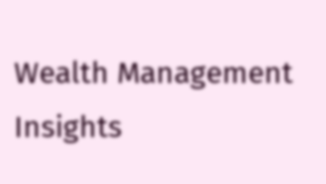Wealth Management Insights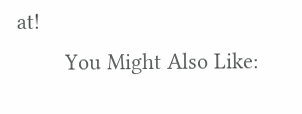at!
        You Might Also Like: